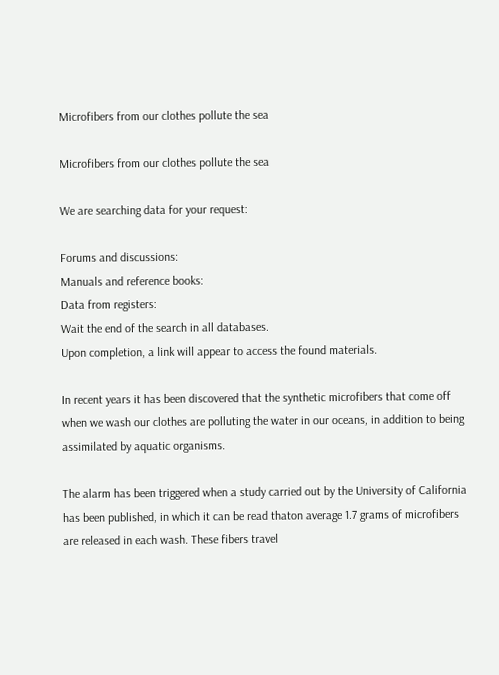Microfibers from our clothes pollute the sea

Microfibers from our clothes pollute the sea

We are searching data for your request:

Forums and discussions:
Manuals and reference books:
Data from registers:
Wait the end of the search in all databases.
Upon completion, a link will appear to access the found materials.

In recent years it has been discovered that the synthetic microfibers that come off when we wash our clothes are polluting the water in our oceans, in addition to being assimilated by aquatic organisms.

The alarm has been triggered when a study carried out by the University of California has been published, in which it can be read thaton average 1.7 grams of microfibers are released in each wash. These fibers travel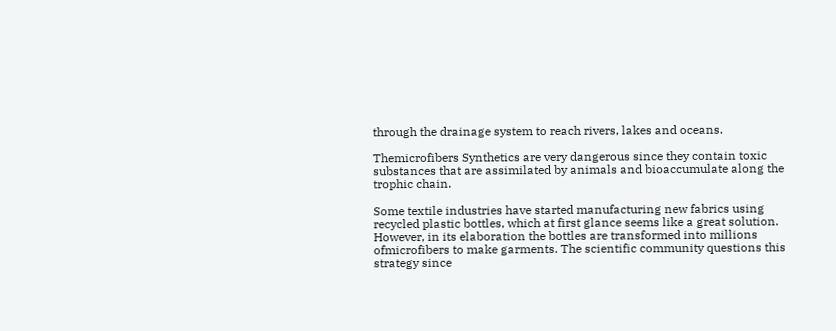through the drainage system to reach rivers, lakes and oceans.

Themicrofibers Synthetics are very dangerous since they contain toxic substances that are assimilated by animals and bioaccumulate along the trophic chain.

Some textile industries have started manufacturing new fabrics using recycled plastic bottles, which at first glance seems like a great solution. However, in its elaboration the bottles are transformed into millions ofmicrofibers to make garments. The scientific community questions this strategy since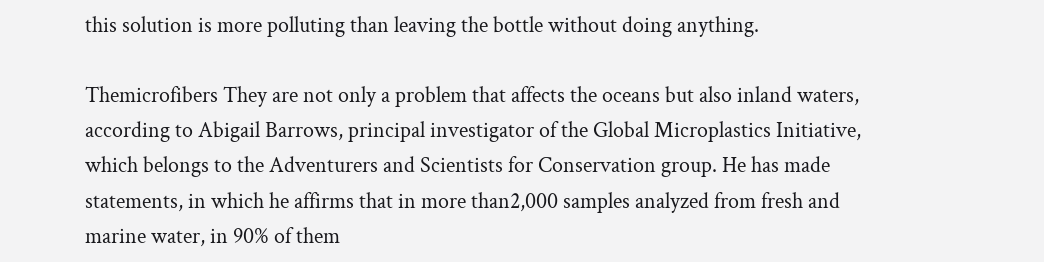this solution is more polluting than leaving the bottle without doing anything.

Themicrofibers They are not only a problem that affects the oceans but also inland waters, according to Abigail Barrows, principal investigator of the Global Microplastics Initiative, which belongs to the Adventurers and Scientists for Conservation group. He has made statements, in which he affirms that in more than2,000 samples analyzed from fresh and marine water, in 90% of them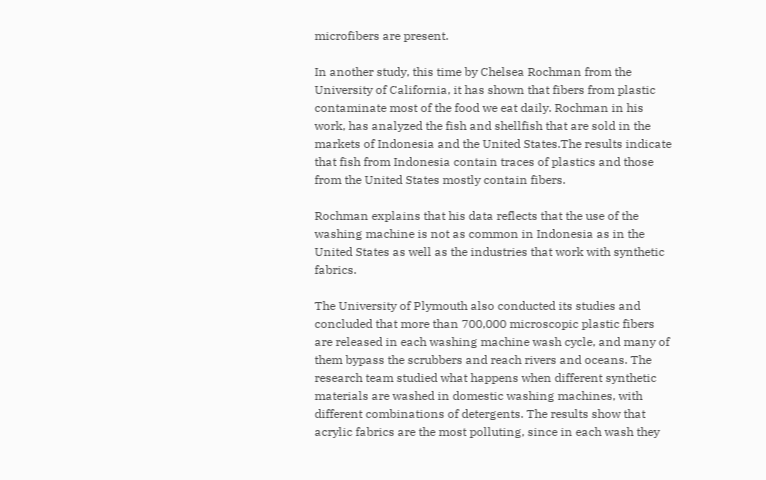microfibers are present.

In another study, this time by Chelsea Rochman from the University of California, it has shown that fibers from plastic contaminate most of the food we eat daily. Rochman in his work, has analyzed the fish and shellfish that are sold in the markets of Indonesia and the United States.The results indicate that fish from Indonesia contain traces of plastics and those from the United States mostly contain fibers.

Rochman explains that his data reflects that the use of the washing machine is not as common in Indonesia as in the United States as well as the industries that work with synthetic fabrics.

The University of Plymouth also conducted its studies and concluded that more than 700,000 microscopic plastic fibers are released in each washing machine wash cycle, and many of them bypass the scrubbers and reach rivers and oceans. The research team studied what happens when different synthetic materials are washed in domestic washing machines, with different combinations of detergents. The results show that acrylic fabrics are the most polluting, since in each wash they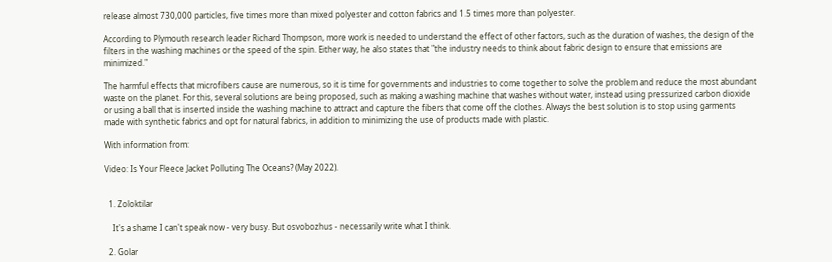release almost 730,000 particles, five times more than mixed polyester and cotton fabrics and 1.5 times more than polyester.

According to Plymouth research leader Richard Thompson, more work is needed to understand the effect of other factors, such as the duration of washes, the design of the filters in the washing machines or the speed of the spin. Either way, he also states that "the industry needs to think about fabric design to ensure that emissions are minimized."

The harmful effects that microfibers cause are numerous, so it is time for governments and industries to come together to solve the problem and reduce the most abundant waste on the planet. For this, several solutions are being proposed, such as making a washing machine that washes without water, instead using pressurized carbon dioxide or using a ball that is inserted inside the washing machine to attract and capture the fibers that come off the clothes. Always the best solution is to stop using garments made with synthetic fabrics and opt for natural fabrics, in addition to minimizing the use of products made with plastic.

With information from:

Video: Is Your Fleece Jacket Polluting The Oceans? (May 2022).


  1. Zoloktilar

    It's a shame I can't speak now - very busy. But osvobozhus - necessarily write what I think.

  2. Golar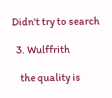Didn't try to search

  3. Wulffrith

    the quality is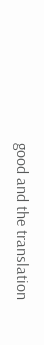good and the translation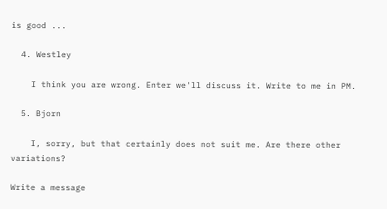is good ...

  4. Westley

    I think you are wrong. Enter we'll discuss it. Write to me in PM.

  5. Bjorn

    I, sorry, but that certainly does not suit me. Are there other variations?

Write a message